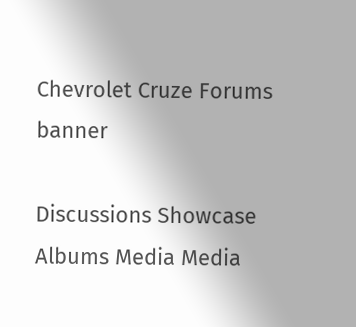Chevrolet Cruze Forums banner

Discussions Showcase Albums Media Media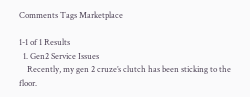Comments Tags Marketplace

1-1 of 1 Results
  1. Gen2 Service Issues
    Recently, my gen 2 cruze’s clutch has been sticking to the floor.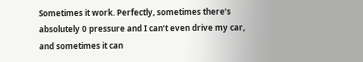Sometimes it work. Perfectly, sometimes there’s absolutely 0 pressure and I can’t even drive my car, and sometimes it can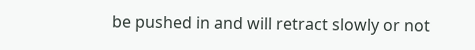be pushed in and will retract slowly or not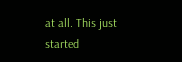at all. This just started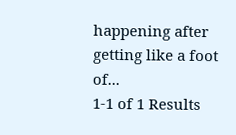happening after getting like a foot of...
1-1 of 1 Results